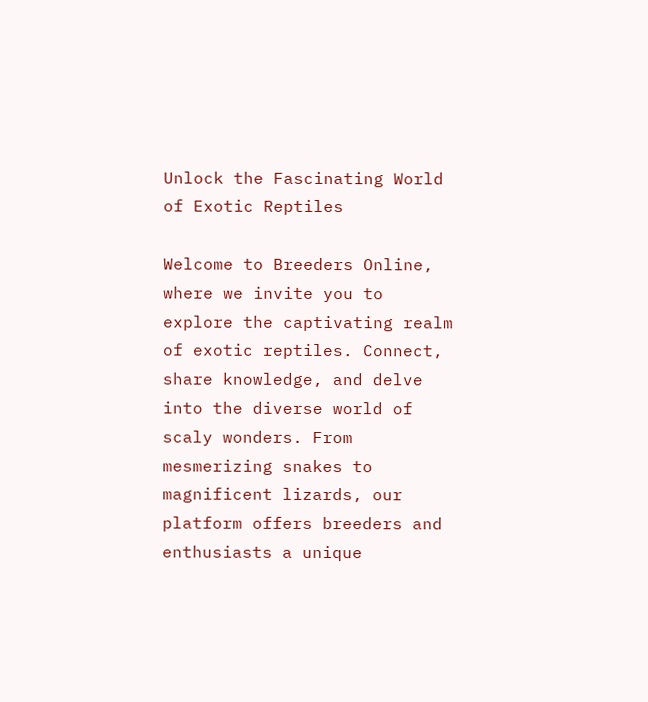Unlock the Fascinating World of Exotic Reptiles

Welcome to Breeders Online, where we invite you to explore the captivating realm of exotic reptiles. Connect, share knowledge, and delve into the diverse world of scaly wonders. From mesmerizing snakes to magnificent lizards, our platform offers breeders and enthusiasts a unique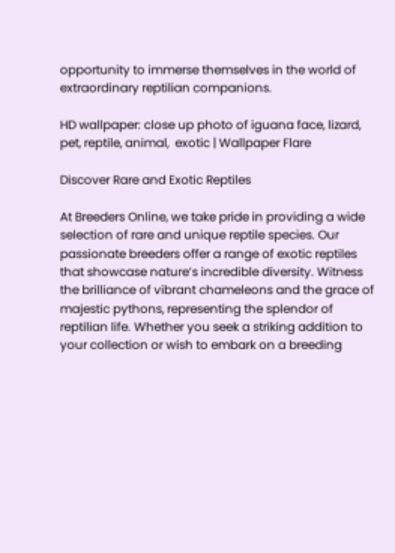opportunity to immerse themselves in the world of extraordinary reptilian companions.

HD wallpaper: close up photo of iguana face, lizard, pet, reptile, animal,  exotic | Wallpaper Flare

Discover Rare and Exotic Reptiles

At Breeders Online, we take pride in providing a wide selection of rare and unique reptile species. Our passionate breeders offer a range of exotic reptiles that showcase nature’s incredible diversity. Witness the brilliance of vibrant chameleons and the grace of majestic pythons, representing the splendor of reptilian life. Whether you seek a striking addition to your collection or wish to embark on a breeding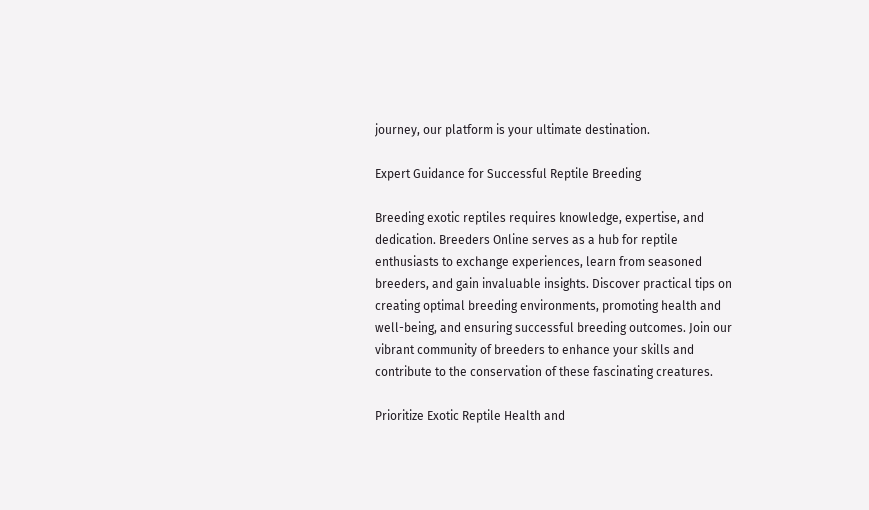journey, our platform is your ultimate destination.

Expert Guidance for Successful Reptile Breeding

Breeding exotic reptiles requires knowledge, expertise, and dedication. Breeders Online serves as a hub for reptile enthusiasts to exchange experiences, learn from seasoned breeders, and gain invaluable insights. Discover practical tips on creating optimal breeding environments, promoting health and well-being, and ensuring successful breeding outcomes. Join our vibrant community of breeders to enhance your skills and contribute to the conservation of these fascinating creatures.

Prioritize Exotic Reptile Health and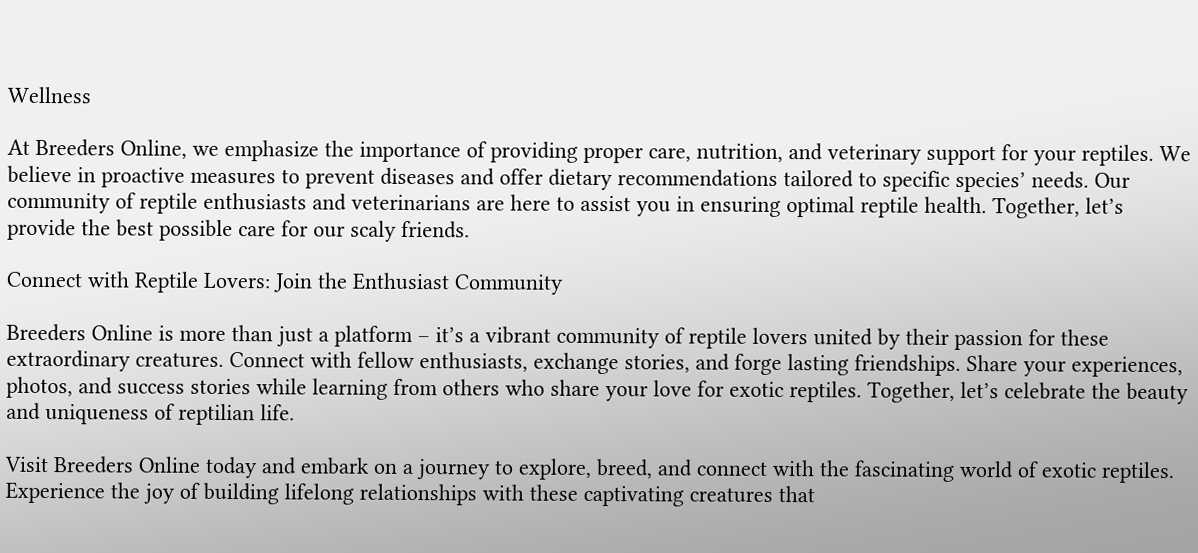Wellness

At Breeders Online, we emphasize the importance of providing proper care, nutrition, and veterinary support for your reptiles. We believe in proactive measures to prevent diseases and offer dietary recommendations tailored to specific species’ needs. Our community of reptile enthusiasts and veterinarians are here to assist you in ensuring optimal reptile health. Together, let’s provide the best possible care for our scaly friends.

Connect with Reptile Lovers: Join the Enthusiast Community

Breeders Online is more than just a platform – it’s a vibrant community of reptile lovers united by their passion for these extraordinary creatures. Connect with fellow enthusiasts, exchange stories, and forge lasting friendships. Share your experiences, photos, and success stories while learning from others who share your love for exotic reptiles. Together, let’s celebrate the beauty and uniqueness of reptilian life.

Visit Breeders Online today and embark on a journey to explore, breed, and connect with the fascinating world of exotic reptiles. Experience the joy of building lifelong relationships with these captivating creatures that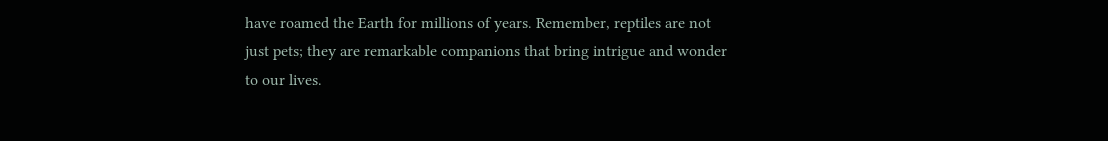have roamed the Earth for millions of years. Remember, reptiles are not just pets; they are remarkable companions that bring intrigue and wonder to our lives.